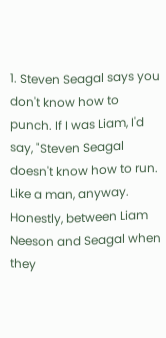1. Steven Seagal says you don't know how to punch. If I was Liam, I'd say, "Steven Seagal doesn't know how to run. Like a man, anyway. Honestly, between Liam Neeson and Seagal when they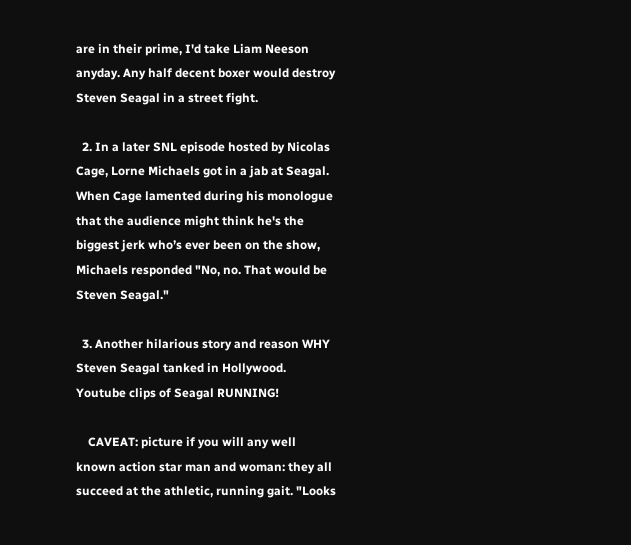are in their prime, I'd take Liam Neeson anyday. Any half decent boxer would destroy Steven Seagal in a street fight.

  2. In a later SNL episode hosted by Nicolas Cage, Lorne Michaels got in a jab at Seagal. When Cage lamented during his monologue that the audience might think he's the biggest jerk who’s ever been on the show, Michaels responded "No, no. That would be Steven Seagal."

  3. Another hilarious story and reason WHY Steven Seagal tanked in Hollywood. Youtube clips of Seagal RUNNING!

    CAVEAT: picture if you will any well known action star man and woman: they all succeed at the athletic, running gait. "Looks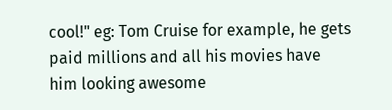cool!" eg: Tom Cruise for example, he gets paid millions and all his movies have him looking awesome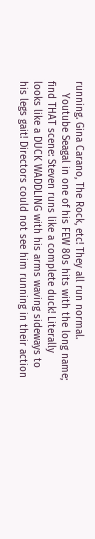running. Gina Carano, The Rock, etc! They all run normal.
    Youtube Seagal in one of his FEW 80s hits with the long name; find THAT scene: Steven runs like a complete duck! Literally looks like a DUCK WADDLING with his arms waving sideways to his legs gait! Directors could not see him running in their action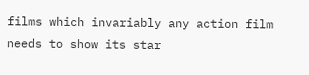films which invariably any action film needs to show its star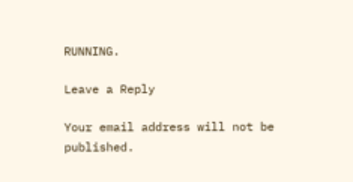RUNNING.

Leave a Reply

Your email address will not be published.